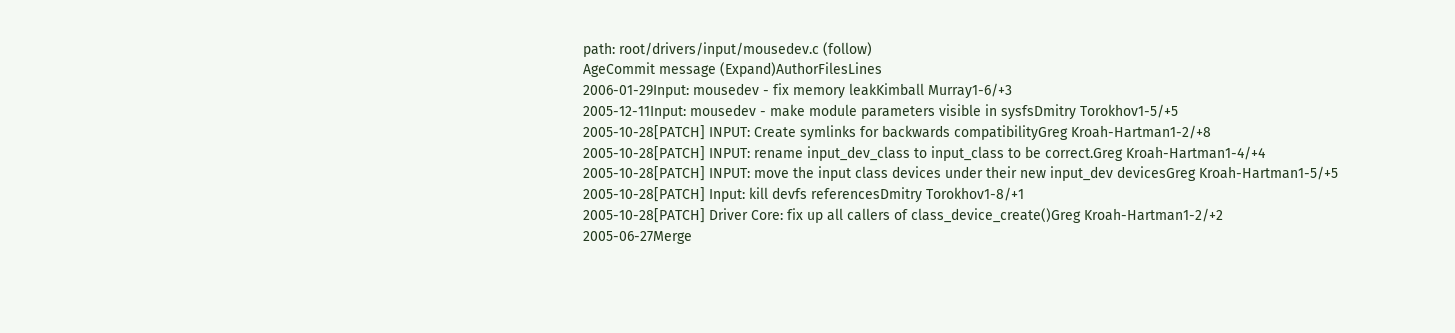path: root/drivers/input/mousedev.c (follow)
AgeCommit message (Expand)AuthorFilesLines
2006-01-29Input: mousedev - fix memory leakKimball Murray1-6/+3
2005-12-11Input: mousedev - make module parameters visible in sysfsDmitry Torokhov1-5/+5
2005-10-28[PATCH] INPUT: Create symlinks for backwards compatibilityGreg Kroah-Hartman1-2/+8
2005-10-28[PATCH] INPUT: rename input_dev_class to input_class to be correct.Greg Kroah-Hartman1-4/+4
2005-10-28[PATCH] INPUT: move the input class devices under their new input_dev devicesGreg Kroah-Hartman1-5/+5
2005-10-28[PATCH] Input: kill devfs referencesDmitry Torokhov1-8/+1
2005-10-28[PATCH] Driver Core: fix up all callers of class_device_create()Greg Kroah-Hartman1-2/+2
2005-06-27Merge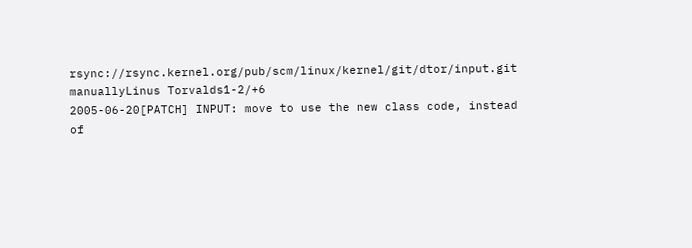rsync://rsync.kernel.org/pub/scm/linux/kernel/git/dtor/input.git manuallyLinus Torvalds1-2/+6
2005-06-20[PATCH] INPUT: move to use the new class code, instead of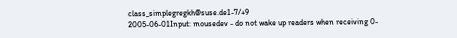class_simplegregkh@suse.de1-7/+9
2005-06-01Input: mousedev - do not wake up readers when receiving 0-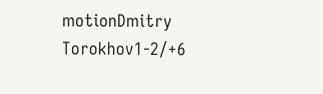motionDmitry Torokhov1-2/+6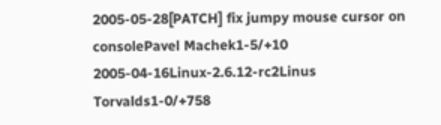2005-05-28[PATCH] fix jumpy mouse cursor on consolePavel Machek1-5/+10
2005-04-16Linux-2.6.12-rc2Linus Torvalds1-0/+758